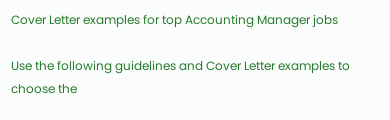Cover Letter examples for top Accounting Manager jobs

Use the following guidelines and Cover Letter examples to choose the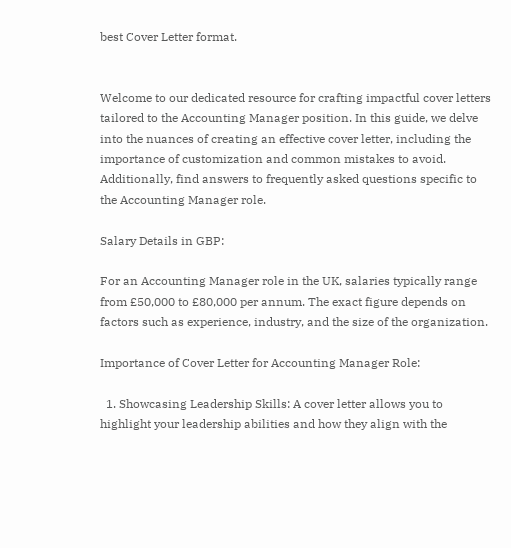best Cover Letter format.


Welcome to our dedicated resource for crafting impactful cover letters tailored to the Accounting Manager position. In this guide, we delve into the nuances of creating an effective cover letter, including the importance of customization and common mistakes to avoid. Additionally, find answers to frequently asked questions specific to the Accounting Manager role.

Salary Details in GBP:

For an Accounting Manager role in the UK, salaries typically range from £50,000 to £80,000 per annum. The exact figure depends on factors such as experience, industry, and the size of the organization.

Importance of Cover Letter for Accounting Manager Role:

  1. Showcasing Leadership Skills: A cover letter allows you to highlight your leadership abilities and how they align with the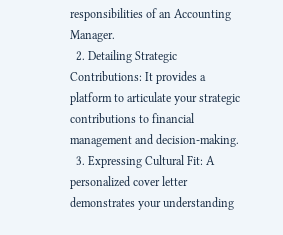responsibilities of an Accounting Manager.
  2. Detailing Strategic Contributions: It provides a platform to articulate your strategic contributions to financial management and decision-making.
  3. Expressing Cultural Fit: A personalized cover letter demonstrates your understanding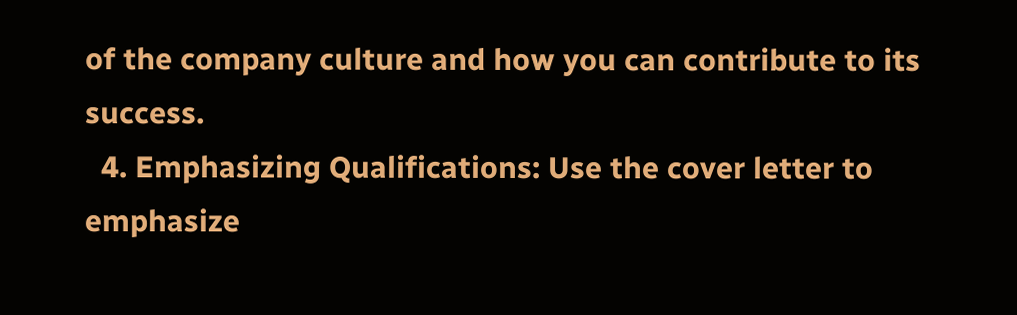of the company culture and how you can contribute to its success.
  4. Emphasizing Qualifications: Use the cover letter to emphasize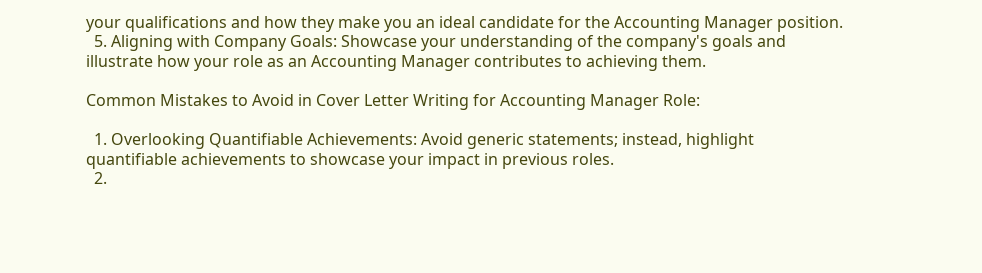your qualifications and how they make you an ideal candidate for the Accounting Manager position.
  5. Aligning with Company Goals: Showcase your understanding of the company's goals and illustrate how your role as an Accounting Manager contributes to achieving them.

Common Mistakes to Avoid in Cover Letter Writing for Accounting Manager Role:

  1. Overlooking Quantifiable Achievements: Avoid generic statements; instead, highlight quantifiable achievements to showcase your impact in previous roles.
  2.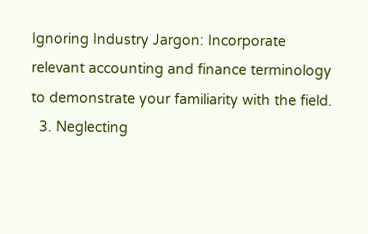Ignoring Industry Jargon: Incorporate relevant accounting and finance terminology to demonstrate your familiarity with the field.
  3. Neglecting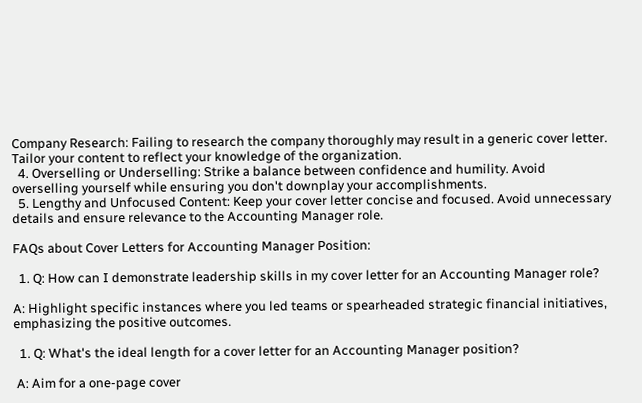Company Research: Failing to research the company thoroughly may result in a generic cover letter. Tailor your content to reflect your knowledge of the organization.
  4. Overselling or Underselling: Strike a balance between confidence and humility. Avoid overselling yourself while ensuring you don't downplay your accomplishments.
  5. Lengthy and Unfocused Content: Keep your cover letter concise and focused. Avoid unnecessary details and ensure relevance to the Accounting Manager role.

FAQs about Cover Letters for Accounting Manager Position:

  1. Q: How can I demonstrate leadership skills in my cover letter for an Accounting Manager role?

A: Highlight specific instances where you led teams or spearheaded strategic financial initiatives, emphasizing the positive outcomes.

  1. Q: What's the ideal length for a cover letter for an Accounting Manager position?

 A: Aim for a one-page cover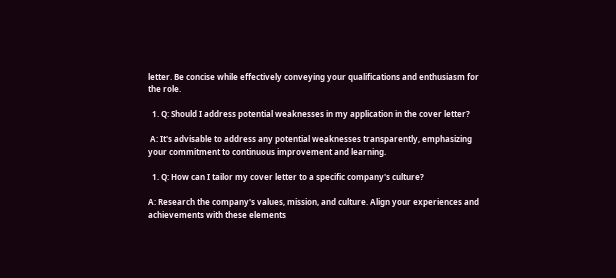letter. Be concise while effectively conveying your qualifications and enthusiasm for the role.

  1. Q: Should I address potential weaknesses in my application in the cover letter?

 A: It's advisable to address any potential weaknesses transparently, emphasizing your commitment to continuous improvement and learning.

  1. Q: How can I tailor my cover letter to a specific company's culture?

A: Research the company's values, mission, and culture. Align your experiences and achievements with these elements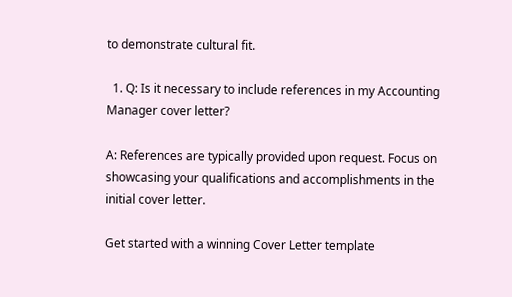to demonstrate cultural fit.

  1. Q: Is it necessary to include references in my Accounting Manager cover letter?

A: References are typically provided upon request. Focus on showcasing your qualifications and accomplishments in the initial cover letter.

Get started with a winning Cover Letter template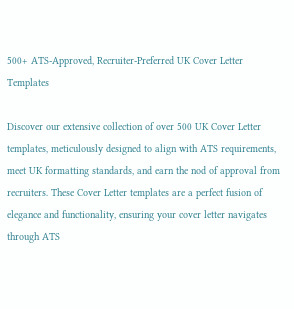500+ ATS-Approved, Recruiter-Preferred UK Cover Letter Templates

Discover our extensive collection of over 500 UK Cover Letter templates, meticulously designed to align with ATS requirements, meet UK formatting standards, and earn the nod of approval from recruiters. These Cover Letter templates are a perfect fusion of elegance and functionality, ensuring your cover letter navigates through ATS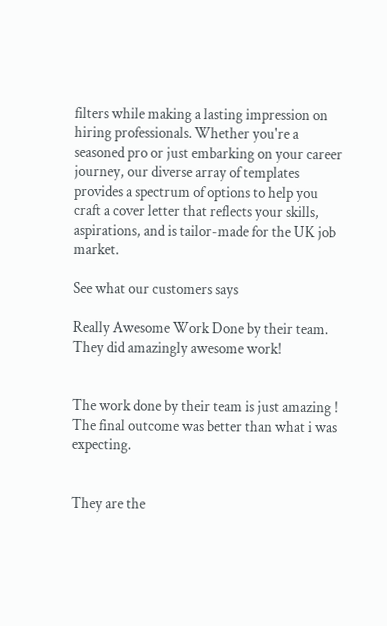filters while making a lasting impression on hiring professionals. Whether you're a seasoned pro or just embarking on your career journey, our diverse array of templates provides a spectrum of options to help you craft a cover letter that reflects your skills, aspirations, and is tailor-made for the UK job market.

See what our customers says

Really Awesome Work Done by their team. They did amazingly awesome work!


The work done by their team is just amazing ! The final outcome was better than what i was expecting.


They are the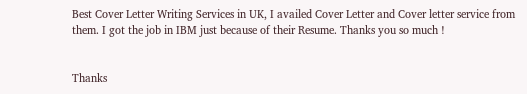Best Cover Letter Writing Services in UK, I availed Cover Letter and Cover letter service from them. I got the job in IBM just because of their Resume. Thanks you so much !


Thanks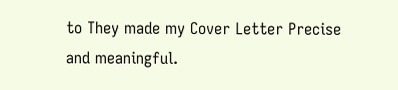to They made my Cover Letter Precise and meaningful.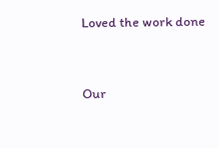Loved the work done


Our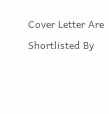Cover Letter Are Shortlisted By